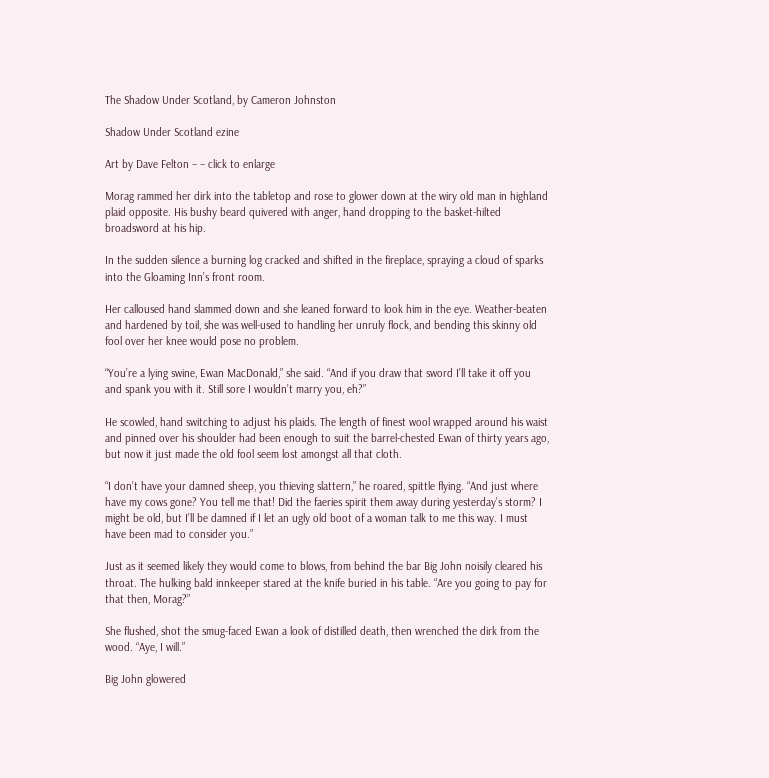The Shadow Under Scotland, by Cameron Johnston

Shadow Under Scotland ezine

Art by Dave Felton – – click to enlarge

Morag rammed her dirk into the tabletop and rose to glower down at the wiry old man in highland plaid opposite. His bushy beard quivered with anger, hand dropping to the basket-hilted broadsword at his hip.

In the sudden silence a burning log cracked and shifted in the fireplace, spraying a cloud of sparks into the Gloaming Inn’s front room.

Her calloused hand slammed down and she leaned forward to look him in the eye. Weather-beaten and hardened by toil, she was well-used to handling her unruly flock, and bending this skinny old fool over her knee would pose no problem.

“You’re a lying swine, Ewan MacDonald,” she said. “And if you draw that sword I’ll take it off you and spank you with it. Still sore I wouldn’t marry you, eh?”

He scowled, hand switching to adjust his plaids. The length of finest wool wrapped around his waist and pinned over his shoulder had been enough to suit the barrel-chested Ewan of thirty years ago, but now it just made the old fool seem lost amongst all that cloth.

“I don’t have your damned sheep, you thieving slattern,” he roared, spittle flying. “And just where have my cows gone? You tell me that! Did the faeries spirit them away during yesterday’s storm? I might be old, but I’ll be damned if I let an ugly old boot of a woman talk to me this way. I must have been mad to consider you.”

Just as it seemed likely they would come to blows, from behind the bar Big John noisily cleared his throat. The hulking bald innkeeper stared at the knife buried in his table. “Are you going to pay for that then, Morag?”

She flushed, shot the smug-faced Ewan a look of distilled death, then wrenched the dirk from the wood. “Aye, I will.”

Big John glowered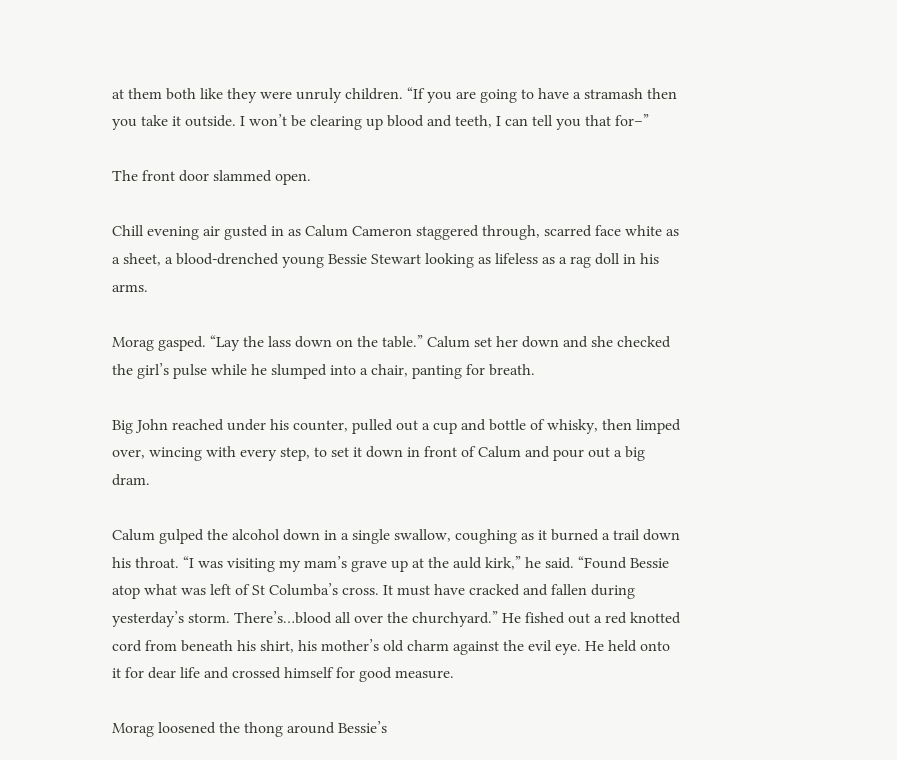at them both like they were unruly children. “If you are going to have a stramash then you take it outside. I won’t be clearing up blood and teeth, I can tell you that for–”

The front door slammed open.

Chill evening air gusted in as Calum Cameron staggered through, scarred face white as a sheet, a blood-drenched young Bessie Stewart looking as lifeless as a rag doll in his arms.

Morag gasped. “Lay the lass down on the table.” Calum set her down and she checked the girl’s pulse while he slumped into a chair, panting for breath.

Big John reached under his counter, pulled out a cup and bottle of whisky, then limped over, wincing with every step, to set it down in front of Calum and pour out a big dram.

Calum gulped the alcohol down in a single swallow, coughing as it burned a trail down his throat. “I was visiting my mam’s grave up at the auld kirk,” he said. “Found Bessie atop what was left of St Columba’s cross. It must have cracked and fallen during yesterday’s storm. There’s…blood all over the churchyard.” He fished out a red knotted cord from beneath his shirt, his mother’s old charm against the evil eye. He held onto it for dear life and crossed himself for good measure.

Morag loosened the thong around Bessie’s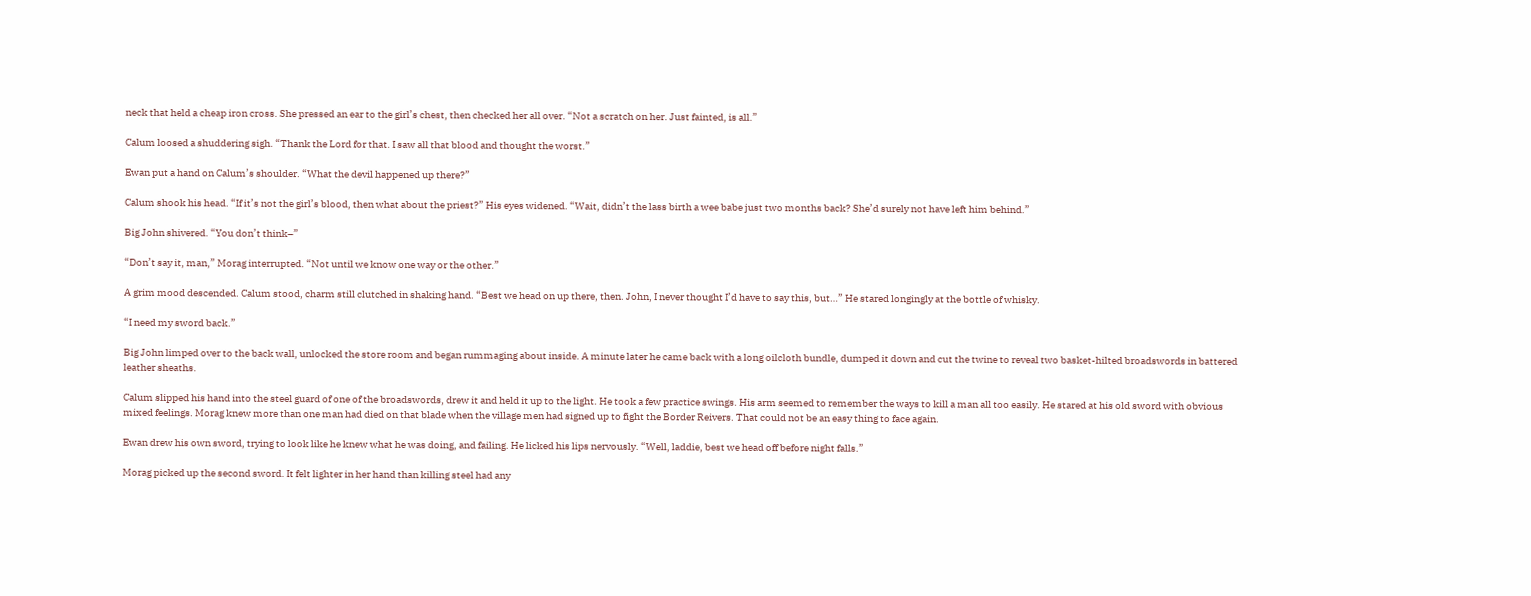neck that held a cheap iron cross. She pressed an ear to the girl’s chest, then checked her all over. “Not a scratch on her. Just fainted, is all.”

Calum loosed a shuddering sigh. “Thank the Lord for that. I saw all that blood and thought the worst.”

Ewan put a hand on Calum’s shoulder. “What the devil happened up there?”

Calum shook his head. “If it’s not the girl’s blood, then what about the priest?” His eyes widened. “Wait, didn’t the lass birth a wee babe just two months back? She’d surely not have left him behind.”

Big John shivered. “You don’t think–”

“Don’t say it, man,” Morag interrupted. “Not until we know one way or the other.”

A grim mood descended. Calum stood, charm still clutched in shaking hand. “Best we head on up there, then. John, I never thought I’d have to say this, but…” He stared longingly at the bottle of whisky.

“I need my sword back.”

Big John limped over to the back wall, unlocked the store room and began rummaging about inside. A minute later he came back with a long oilcloth bundle, dumped it down and cut the twine to reveal two basket-hilted broadswords in battered leather sheaths.

Calum slipped his hand into the steel guard of one of the broadswords, drew it and held it up to the light. He took a few practice swings. His arm seemed to remember the ways to kill a man all too easily. He stared at his old sword with obvious mixed feelings. Morag knew more than one man had died on that blade when the village men had signed up to fight the Border Reivers. That could not be an easy thing to face again.

Ewan drew his own sword, trying to look like he knew what he was doing, and failing. He licked his lips nervously. “Well, laddie, best we head off before night falls.”

Morag picked up the second sword. It felt lighter in her hand than killing steel had any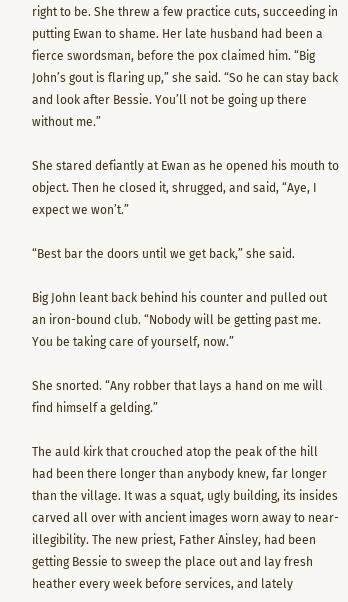right to be. She threw a few practice cuts, succeeding in putting Ewan to shame. Her late husband had been a fierce swordsman, before the pox claimed him. “Big John’s gout is flaring up,” she said. “So he can stay back and look after Bessie. You’ll not be going up there without me.”

She stared defiantly at Ewan as he opened his mouth to object. Then he closed it, shrugged, and said, “Aye, I expect we won’t.”

“Best bar the doors until we get back,” she said.

Big John leant back behind his counter and pulled out an iron-bound club. “Nobody will be getting past me. You be taking care of yourself, now.”

She snorted. “Any robber that lays a hand on me will find himself a gelding.”

The auld kirk that crouched atop the peak of the hill had been there longer than anybody knew, far longer than the village. It was a squat, ugly building, its insides carved all over with ancient images worn away to near-illegibility. The new priest, Father Ainsley, had been getting Bessie to sweep the place out and lay fresh heather every week before services, and lately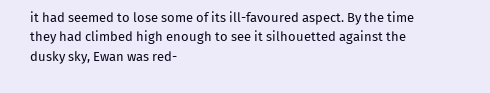it had seemed to lose some of its ill-favoured aspect. By the time they had climbed high enough to see it silhouetted against the dusky sky, Ewan was red-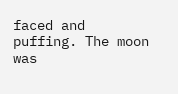faced and puffing. The moon was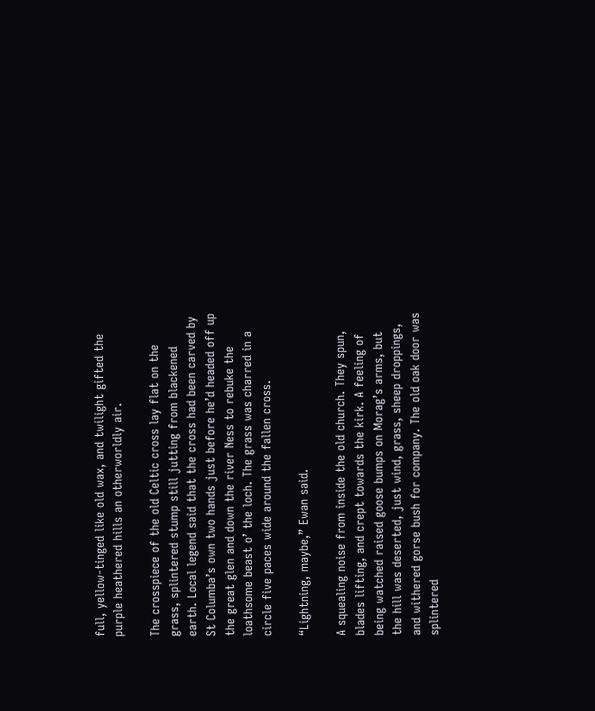full, yellow-tinged like old wax, and twilight gifted the purple heathered hills an otherworldly air.

The crosspiece of the old Celtic cross lay flat on the grass, splintered stump still jutting from blackened earth. Local legend said that the cross had been carved by St Columba’s own two hands just before he’d headed off up the great glen and down the river Ness to rebuke the loathsome beast o’ the loch. The grass was charred in a circle five paces wide around the fallen cross.

“Lightning, maybe,” Ewan said.

A squealing noise from inside the old church. They spun, blades lifting, and crept towards the kirk. A feeling of being watched raised goose bumps on Morag’s arms, but the hill was deserted, just wind, grass, sheep droppings, and withered gorse bush for company. The old oak door was splintered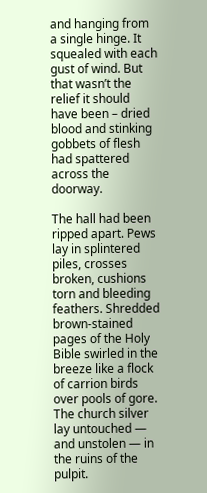and hanging from a single hinge. It squealed with each gust of wind. But that wasn’t the relief it should have been – dried blood and stinking gobbets of flesh had spattered across the doorway.

The hall had been ripped apart. Pews lay in splintered piles, crosses broken, cushions torn and bleeding feathers. Shredded brown-stained pages of the Holy Bible swirled in the breeze like a flock of carrion birds over pools of gore. The church silver lay untouched — and unstolen — in the ruins of the pulpit.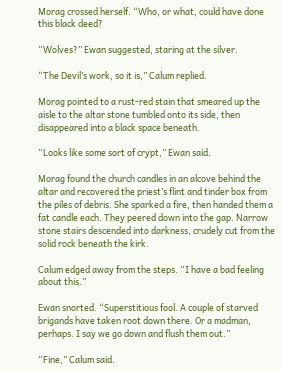Morag crossed herself. “Who, or what, could have done this black deed?

“Wolves?” Ewan suggested, staring at the silver.

“The Devil’s work, so it is,” Calum replied.

Morag pointed to a rust-red stain that smeared up the aisle to the altar stone tumbled onto its side, then disappeared into a black space beneath.

“Looks like some sort of crypt,” Ewan said.

Morag found the church candles in an alcove behind the altar and recovered the priest’s flint and tinder box from the piles of debris. She sparked a fire, then handed them a fat candle each. They peered down into the gap. Narrow stone stairs descended into darkness, crudely cut from the solid rock beneath the kirk.

Calum edged away from the steps. “I have a bad feeling about this.”

Ewan snorted. “Superstitious fool. A couple of starved brigands have taken root down there. Or a madman, perhaps. I say we go down and flush them out.”

“Fine,” Calum said.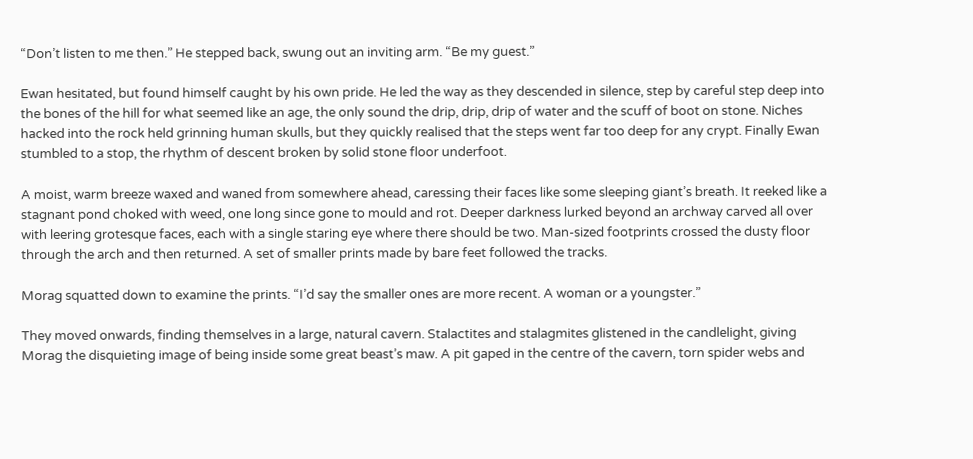“Don’t listen to me then.” He stepped back, swung out an inviting arm. “Be my guest.”

Ewan hesitated, but found himself caught by his own pride. He led the way as they descended in silence, step by careful step deep into the bones of the hill for what seemed like an age, the only sound the drip, drip, drip of water and the scuff of boot on stone. Niches hacked into the rock held grinning human skulls, but they quickly realised that the steps went far too deep for any crypt. Finally Ewan stumbled to a stop, the rhythm of descent broken by solid stone floor underfoot.

A moist, warm breeze waxed and waned from somewhere ahead, caressing their faces like some sleeping giant’s breath. It reeked like a stagnant pond choked with weed, one long since gone to mould and rot. Deeper darkness lurked beyond an archway carved all over with leering grotesque faces, each with a single staring eye where there should be two. Man-sized footprints crossed the dusty floor through the arch and then returned. A set of smaller prints made by bare feet followed the tracks.

Morag squatted down to examine the prints. “I’d say the smaller ones are more recent. A woman or a youngster.”

They moved onwards, finding themselves in a large, natural cavern. Stalactites and stalagmites glistened in the candlelight, giving Morag the disquieting image of being inside some great beast’s maw. A pit gaped in the centre of the cavern, torn spider webs and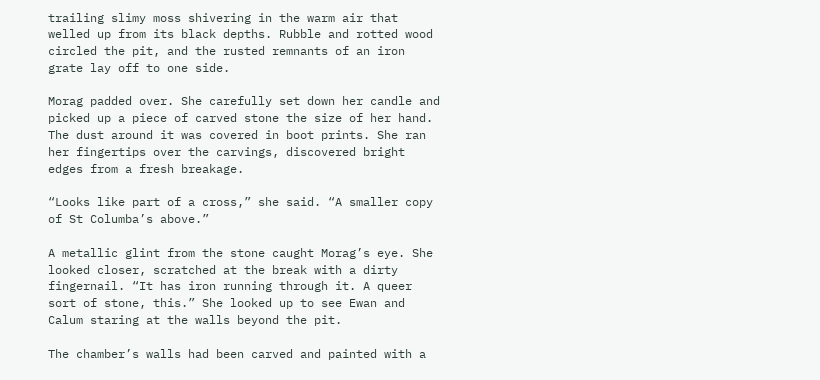trailing slimy moss shivering in the warm air that welled up from its black depths. Rubble and rotted wood circled the pit, and the rusted remnants of an iron grate lay off to one side.

Morag padded over. She carefully set down her candle and picked up a piece of carved stone the size of her hand. The dust around it was covered in boot prints. She ran her fingertips over the carvings, discovered bright edges from a fresh breakage.

“Looks like part of a cross,” she said. “A smaller copy of St Columba’s above.”

A metallic glint from the stone caught Morag’s eye. She looked closer, scratched at the break with a dirty fingernail. “It has iron running through it. A queer sort of stone, this.” She looked up to see Ewan and Calum staring at the walls beyond the pit.

The chamber’s walls had been carved and painted with a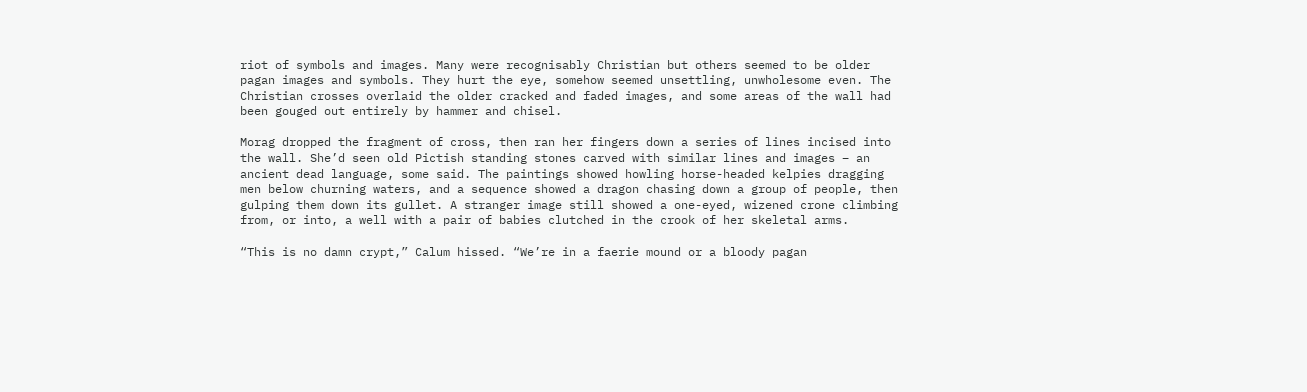riot of symbols and images. Many were recognisably Christian but others seemed to be older pagan images and symbols. They hurt the eye, somehow seemed unsettling, unwholesome even. The Christian crosses overlaid the older cracked and faded images, and some areas of the wall had been gouged out entirely by hammer and chisel.

Morag dropped the fragment of cross, then ran her fingers down a series of lines incised into the wall. She’d seen old Pictish standing stones carved with similar lines and images – an ancient dead language, some said. The paintings showed howling horse-headed kelpies dragging men below churning waters, and a sequence showed a dragon chasing down a group of people, then gulping them down its gullet. A stranger image still showed a one-eyed, wizened crone climbing from, or into, a well with a pair of babies clutched in the crook of her skeletal arms.

“This is no damn crypt,” Calum hissed. “We’re in a faerie mound or a bloody pagan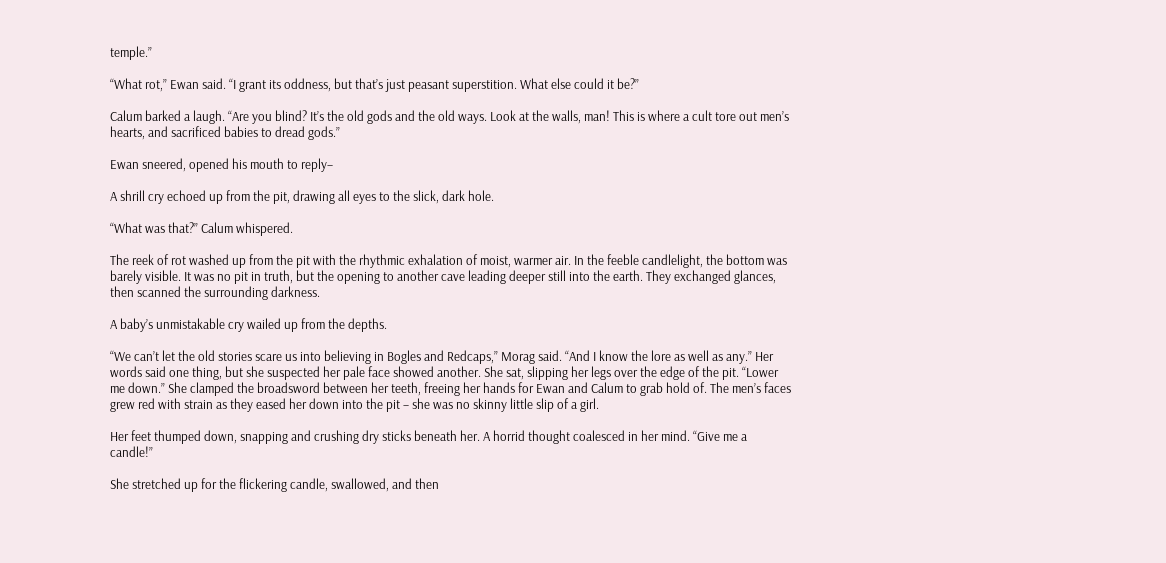temple.”

“What rot,” Ewan said. “I grant its oddness, but that’s just peasant superstition. What else could it be?”

Calum barked a laugh. “Are you blind? It’s the old gods and the old ways. Look at the walls, man! This is where a cult tore out men’s hearts, and sacrificed babies to dread gods.”

Ewan sneered, opened his mouth to reply–

A shrill cry echoed up from the pit, drawing all eyes to the slick, dark hole.

“What was that?” Calum whispered.

The reek of rot washed up from the pit with the rhythmic exhalation of moist, warmer air. In the feeble candlelight, the bottom was barely visible. It was no pit in truth, but the opening to another cave leading deeper still into the earth. They exchanged glances, then scanned the surrounding darkness.

A baby’s unmistakable cry wailed up from the depths.

“We can’t let the old stories scare us into believing in Bogles and Redcaps,” Morag said. “And I know the lore as well as any.” Her words said one thing, but she suspected her pale face showed another. She sat, slipping her legs over the edge of the pit. “Lower me down.” She clamped the broadsword between her teeth, freeing her hands for Ewan and Calum to grab hold of. The men’s faces grew red with strain as they eased her down into the pit – she was no skinny little slip of a girl.

Her feet thumped down, snapping and crushing dry sticks beneath her. A horrid thought coalesced in her mind. “Give me a candle!”

She stretched up for the flickering candle, swallowed, and then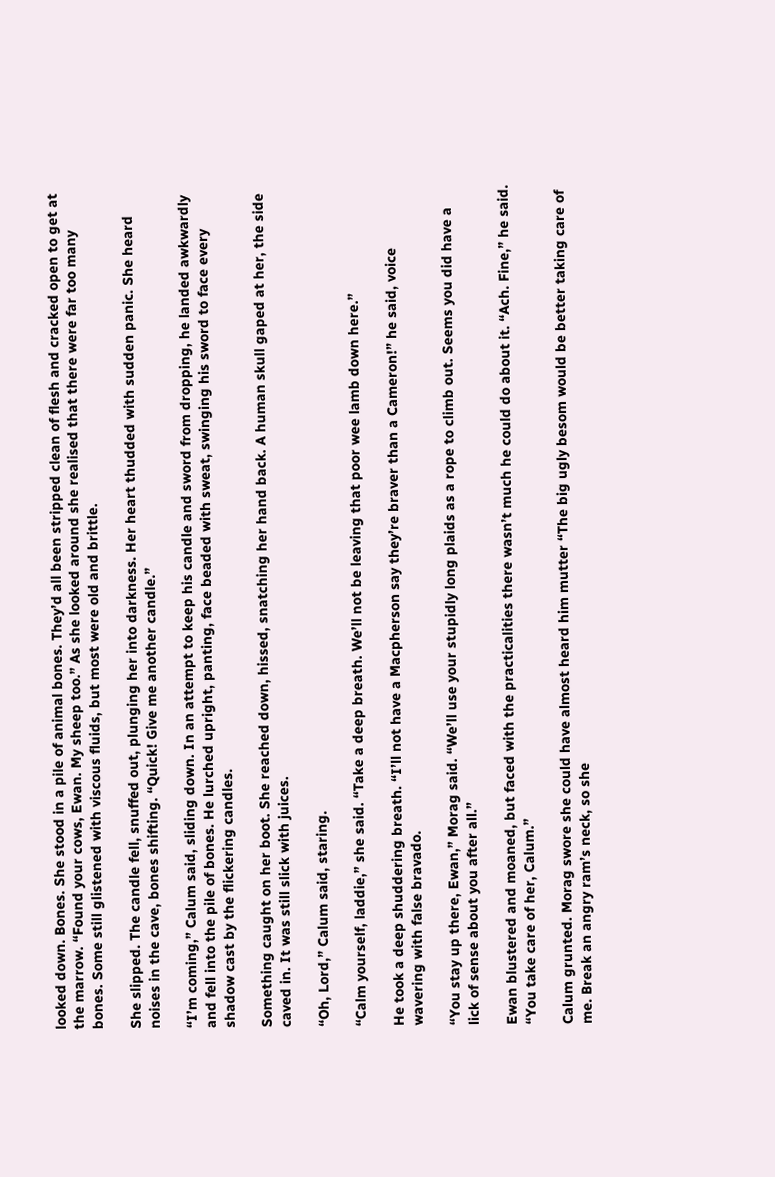looked down. Bones. She stood in a pile of animal bones. They’d all been stripped clean of flesh and cracked open to get at the marrow. “Found your cows, Ewan. My sheep too.” As she looked around she realised that there were far too many bones. Some still glistened with viscous fluids, but most were old and brittle.

She slipped. The candle fell, snuffed out, plunging her into darkness. Her heart thudded with sudden panic. She heard noises in the cave, bones shifting. “Quick! Give me another candle.”

“I’m coming,” Calum said, sliding down. In an attempt to keep his candle and sword from dropping, he landed awkwardly and fell into the pile of bones. He lurched upright, panting, face beaded with sweat, swinging his sword to face every shadow cast by the flickering candles.

Something caught on her boot. She reached down, hissed, snatching her hand back. A human skull gaped at her, the side caved in. It was still slick with juices.

“Oh, Lord,” Calum said, staring.

“Calm yourself, laddie,” she said. “Take a deep breath. We’ll not be leaving that poor wee lamb down here.”

He took a deep shuddering breath. “I’ll not have a Macpherson say they’re braver than a Cameron!” he said, voice wavering with false bravado.

“You stay up there, Ewan,” Morag said. “We’ll use your stupidly long plaids as a rope to climb out. Seems you did have a lick of sense about you after all.”

Ewan blustered and moaned, but faced with the practicalities there wasn’t much he could do about it. “Ach. Fine,” he said. “You take care of her, Calum.”

Calum grunted. Morag swore she could have almost heard him mutter “The big ugly besom would be better taking care of me. Break an angry ram’s neck, so she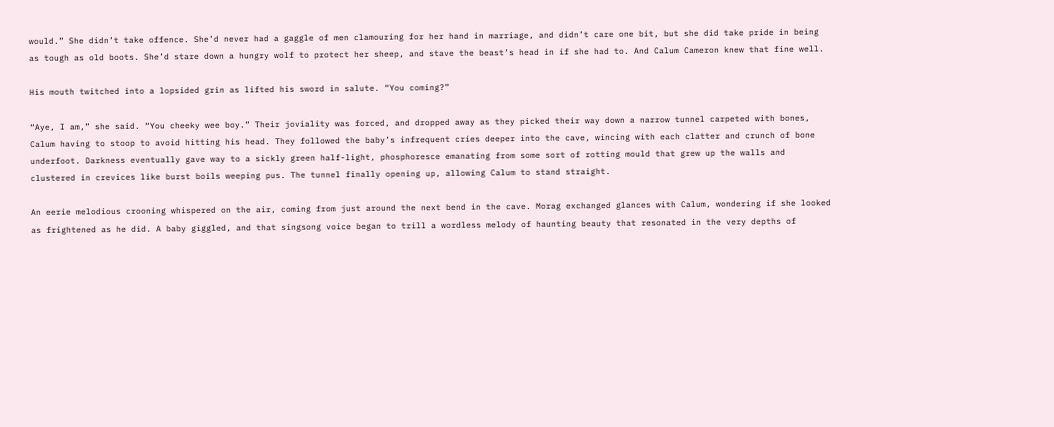would.” She didn’t take offence. She’d never had a gaggle of men clamouring for her hand in marriage, and didn’t care one bit, but she did take pride in being as tough as old boots. She’d stare down a hungry wolf to protect her sheep, and stave the beast’s head in if she had to. And Calum Cameron knew that fine well.

His mouth twitched into a lopsided grin as lifted his sword in salute. “You coming?”

“Aye, I am,” she said. “You cheeky wee boy.” Their joviality was forced, and dropped away as they picked their way down a narrow tunnel carpeted with bones, Calum having to stoop to avoid hitting his head. They followed the baby’s infrequent cries deeper into the cave, wincing with each clatter and crunch of bone underfoot. Darkness eventually gave way to a sickly green half-light, phosphoresce emanating from some sort of rotting mould that grew up the walls and clustered in crevices like burst boils weeping pus. The tunnel finally opening up, allowing Calum to stand straight.

An eerie melodious crooning whispered on the air, coming from just around the next bend in the cave. Morag exchanged glances with Calum, wondering if she looked as frightened as he did. A baby giggled, and that singsong voice began to trill a wordless melody of haunting beauty that resonated in the very depths of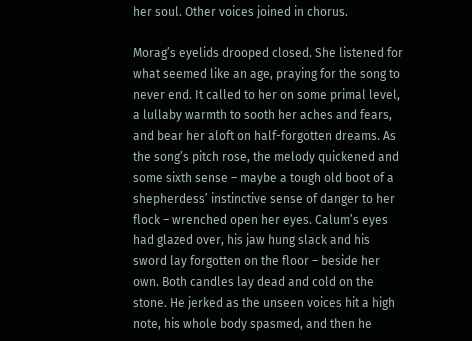her soul. Other voices joined in chorus.

Morag’s eyelids drooped closed. She listened for what seemed like an age, praying for the song to never end. It called to her on some primal level, a lullaby warmth to sooth her aches and fears, and bear her aloft on half-forgotten dreams. As the song’s pitch rose, the melody quickened and some sixth sense – maybe a tough old boot of a shepherdess’ instinctive sense of danger to her flock – wrenched open her eyes. Calum’s eyes had glazed over, his jaw hung slack and his sword lay forgotten on the floor – beside her own. Both candles lay dead and cold on the stone. He jerked as the unseen voices hit a high note, his whole body spasmed, and then he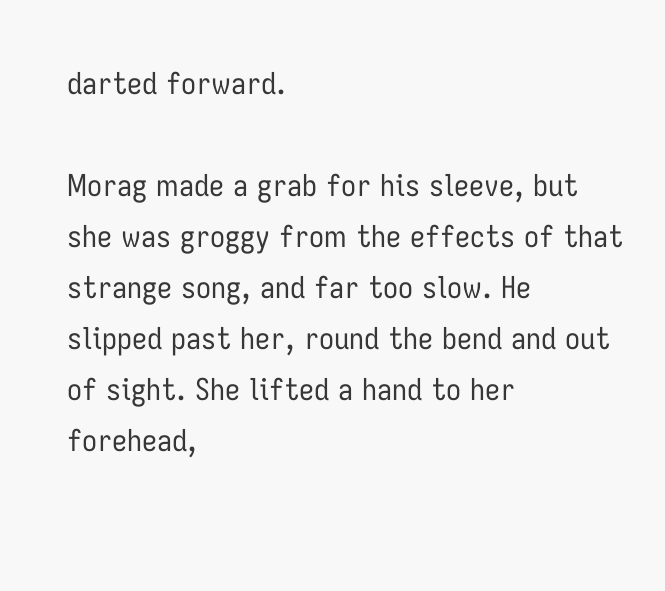darted forward.

Morag made a grab for his sleeve, but she was groggy from the effects of that strange song, and far too slow. He slipped past her, round the bend and out of sight. She lifted a hand to her forehead,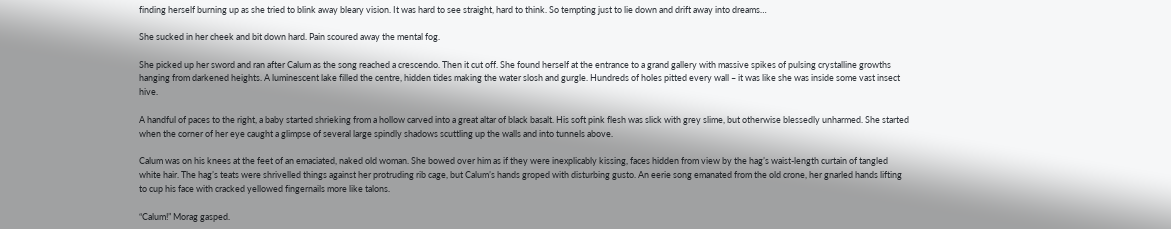finding herself burning up as she tried to blink away bleary vision. It was hard to see straight, hard to think. So tempting just to lie down and drift away into dreams…

She sucked in her cheek and bit down hard. Pain scoured away the mental fog.

She picked up her sword and ran after Calum as the song reached a crescendo. Then it cut off. She found herself at the entrance to a grand gallery with massive spikes of pulsing crystalline growths hanging from darkened heights. A luminescent lake filled the centre, hidden tides making the water slosh and gurgle. Hundreds of holes pitted every wall – it was like she was inside some vast insect hive.

A handful of paces to the right, a baby started shrieking from a hollow carved into a great altar of black basalt. His soft pink flesh was slick with grey slime, but otherwise blessedly unharmed. She started when the corner of her eye caught a glimpse of several large spindly shadows scuttling up the walls and into tunnels above.

Calum was on his knees at the feet of an emaciated, naked old woman. She bowed over him as if they were inexplicably kissing, faces hidden from view by the hag’s waist-length curtain of tangled white hair. The hag’s teats were shrivelled things against her protruding rib cage, but Calum’s hands groped with disturbing gusto. An eerie song emanated from the old crone, her gnarled hands lifting to cup his face with cracked yellowed fingernails more like talons.

“Calum!” Morag gasped.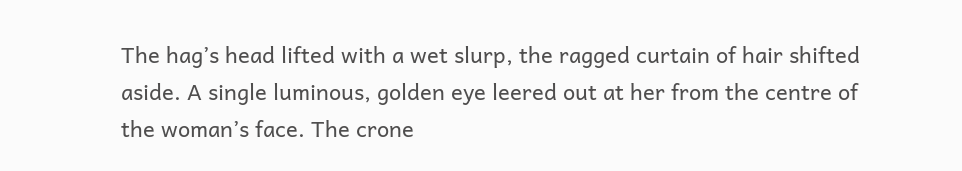The hag’s head lifted with a wet slurp, the ragged curtain of hair shifted aside. A single luminous, golden eye leered out at her from the centre of the woman’s face. The crone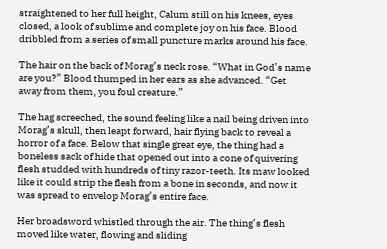straightened to her full height, Calum still on his knees, eyes closed, a look of sublime and complete joy on his face. Blood dribbled from a series of small puncture marks around his face.

The hair on the back of Morag’s neck rose. “What in God’s name are you?” Blood thumped in her ears as she advanced. “Get away from them, you foul creature.”

The hag screeched, the sound feeling like a nail being driven into Morag’s skull, then leapt forward, hair flying back to reveal a horror of a face. Below that single great eye, the thing had a boneless sack of hide that opened out into a cone of quivering flesh studded with hundreds of tiny razor-teeth. Its maw looked like it could strip the flesh from a bone in seconds, and now it was spread to envelop Morag’s entire face.

Her broadsword whistled through the air. The thing’s flesh moved like water, flowing and sliding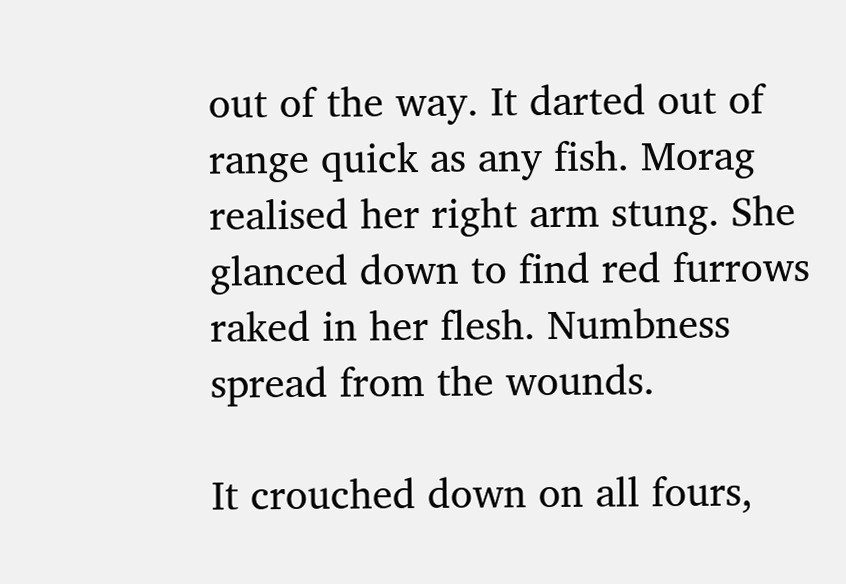out of the way. It darted out of range quick as any fish. Morag realised her right arm stung. She glanced down to find red furrows raked in her flesh. Numbness spread from the wounds.

It crouched down on all fours,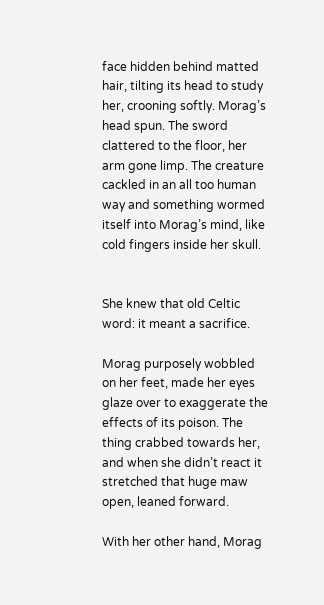face hidden behind matted hair, tilting its head to study her, crooning softly. Morag’s head spun. The sword clattered to the floor, her arm gone limp. The creature cackled in an all too human way and something wormed itself into Morag’s mind, like cold fingers inside her skull.


She knew that old Celtic word: it meant a sacrifice.

Morag purposely wobbled on her feet, made her eyes glaze over to exaggerate the effects of its poison. The thing crabbed towards her, and when she didn’t react it stretched that huge maw open, leaned forward.

With her other hand, Morag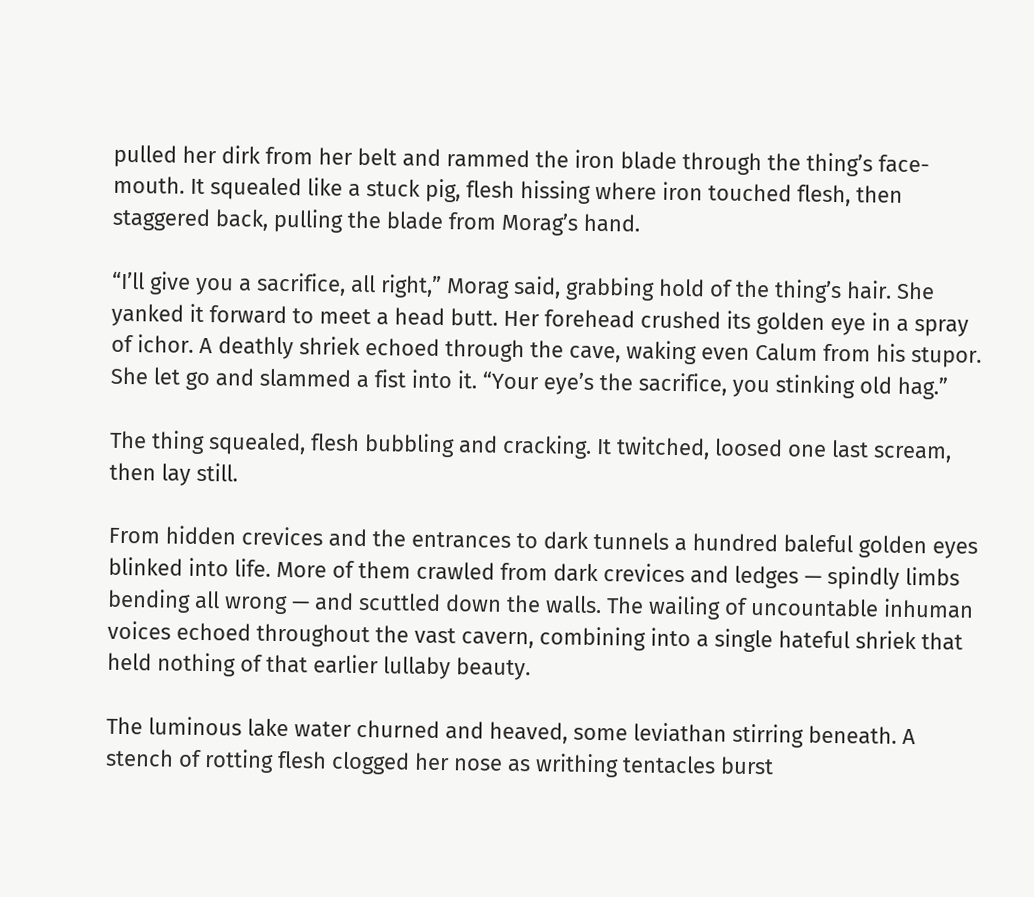pulled her dirk from her belt and rammed the iron blade through the thing’s face-mouth. It squealed like a stuck pig, flesh hissing where iron touched flesh, then staggered back, pulling the blade from Morag’s hand.

“I’ll give you a sacrifice, all right,” Morag said, grabbing hold of the thing’s hair. She yanked it forward to meet a head butt. Her forehead crushed its golden eye in a spray of ichor. A deathly shriek echoed through the cave, waking even Calum from his stupor. She let go and slammed a fist into it. “Your eye’s the sacrifice, you stinking old hag.”

The thing squealed, flesh bubbling and cracking. It twitched, loosed one last scream, then lay still.

From hidden crevices and the entrances to dark tunnels a hundred baleful golden eyes blinked into life. More of them crawled from dark crevices and ledges — spindly limbs bending all wrong — and scuttled down the walls. The wailing of uncountable inhuman voices echoed throughout the vast cavern, combining into a single hateful shriek that held nothing of that earlier lullaby beauty.

The luminous lake water churned and heaved, some leviathan stirring beneath. A stench of rotting flesh clogged her nose as writhing tentacles burst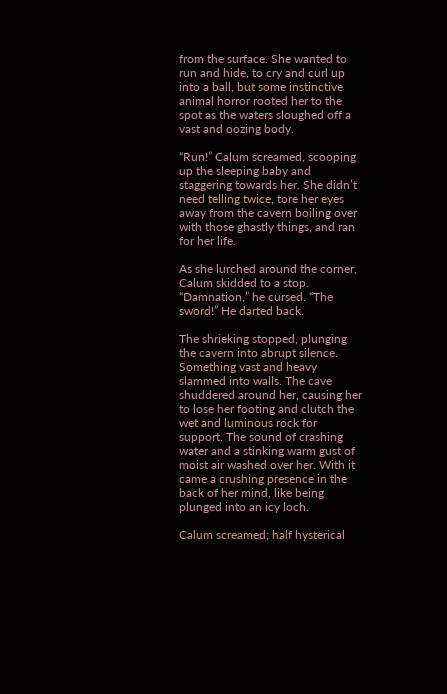from the surface. She wanted to run and hide, to cry and curl up into a ball, but some instinctive animal horror rooted her to the spot as the waters sloughed off a vast and oozing body.

“Run!” Calum screamed, scooping up the sleeping baby and staggering towards her. She didn’t need telling twice, tore her eyes away from the cavern boiling over with those ghastly things, and ran for her life.

As she lurched around the corner, Calum skidded to a stop. “Damnation,” he cursed. “The sword!” He darted back.

The shrieking stopped, plunging the cavern into abrupt silence. Something vast and heavy slammed into walls. The cave shuddered around her, causing her to lose her footing and clutch the wet and luminous rock for support. The sound of crashing water and a stinking warm gust of moist air washed over her. With it came a crushing presence in the back of her mind, like being plunged into an icy loch.

Calum screamed; half hysterical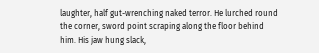laughter, half gut-wrenching naked terror. He lurched round the corner, sword point scraping along the floor behind him. His jaw hung slack,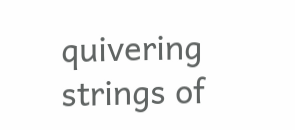quivering strings of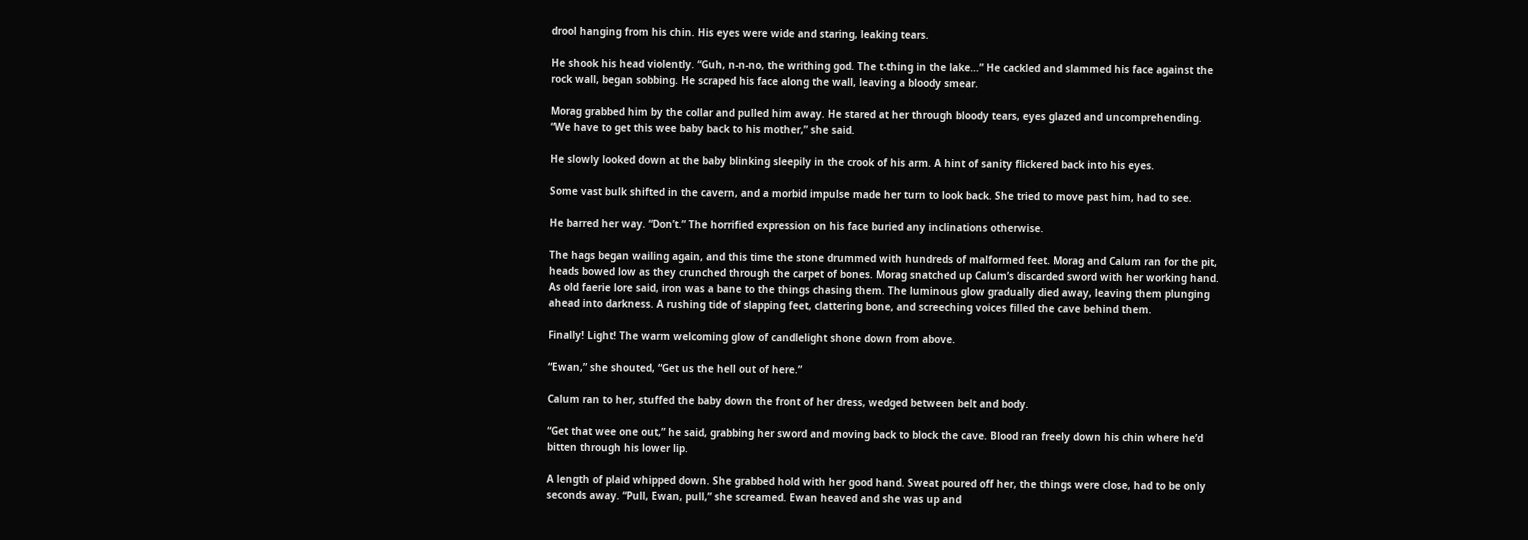drool hanging from his chin. His eyes were wide and staring, leaking tears.

He shook his head violently. “Guh, n-n-no, the writhing god. The t-thing in the lake…” He cackled and slammed his face against the rock wall, began sobbing. He scraped his face along the wall, leaving a bloody smear.

Morag grabbed him by the collar and pulled him away. He stared at her through bloody tears, eyes glazed and uncomprehending. “We have to get this wee baby back to his mother,” she said.

He slowly looked down at the baby blinking sleepily in the crook of his arm. A hint of sanity flickered back into his eyes.

Some vast bulk shifted in the cavern, and a morbid impulse made her turn to look back. She tried to move past him, had to see.

He barred her way. “Don’t.” The horrified expression on his face buried any inclinations otherwise.

The hags began wailing again, and this time the stone drummed with hundreds of malformed feet. Morag and Calum ran for the pit, heads bowed low as they crunched through the carpet of bones. Morag snatched up Calum’s discarded sword with her working hand. As old faerie lore said, iron was a bane to the things chasing them. The luminous glow gradually died away, leaving them plunging ahead into darkness. A rushing tide of slapping feet, clattering bone, and screeching voices filled the cave behind them.

Finally! Light! The warm welcoming glow of candlelight shone down from above.

“Ewan,” she shouted, “Get us the hell out of here.”

Calum ran to her, stuffed the baby down the front of her dress, wedged between belt and body.

“Get that wee one out,” he said, grabbing her sword and moving back to block the cave. Blood ran freely down his chin where he’d bitten through his lower lip.

A length of plaid whipped down. She grabbed hold with her good hand. Sweat poured off her, the things were close, had to be only seconds away. “Pull, Ewan, pull,” she screamed. Ewan heaved and she was up and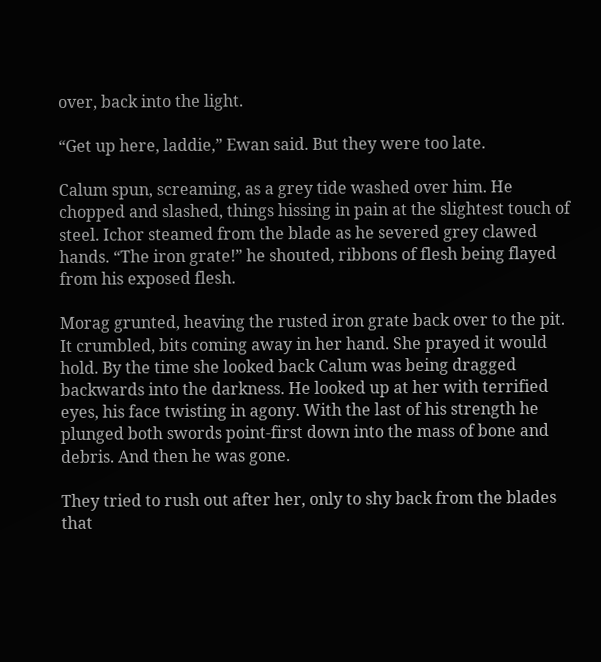over, back into the light.

“Get up here, laddie,” Ewan said. But they were too late.

Calum spun, screaming, as a grey tide washed over him. He chopped and slashed, things hissing in pain at the slightest touch of steel. Ichor steamed from the blade as he severed grey clawed hands. “The iron grate!” he shouted, ribbons of flesh being flayed from his exposed flesh.

Morag grunted, heaving the rusted iron grate back over to the pit. It crumbled, bits coming away in her hand. She prayed it would hold. By the time she looked back Calum was being dragged backwards into the darkness. He looked up at her with terrified eyes, his face twisting in agony. With the last of his strength he plunged both swords point-first down into the mass of bone and debris. And then he was gone.

They tried to rush out after her, only to shy back from the blades that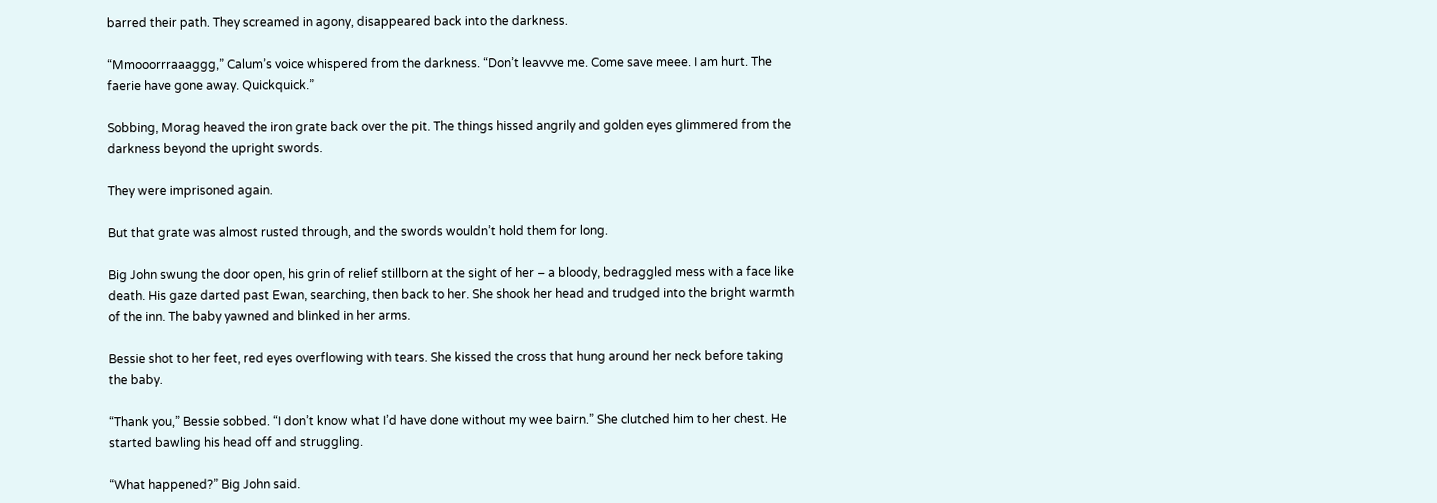barred their path. They screamed in agony, disappeared back into the darkness.

“Mmooorrraaaggg,” Calum’s voice whispered from the darkness. “Don’t leavvve me. Come save meee. I am hurt. The faerie have gone away. Quickquick.”

Sobbing, Morag heaved the iron grate back over the pit. The things hissed angrily and golden eyes glimmered from the darkness beyond the upright swords.

They were imprisoned again.

But that grate was almost rusted through, and the swords wouldn’t hold them for long.

Big John swung the door open, his grin of relief stillborn at the sight of her – a bloody, bedraggled mess with a face like death. His gaze darted past Ewan, searching, then back to her. She shook her head and trudged into the bright warmth of the inn. The baby yawned and blinked in her arms.

Bessie shot to her feet, red eyes overflowing with tears. She kissed the cross that hung around her neck before taking the baby.

“Thank you,” Bessie sobbed. “I don’t know what I’d have done without my wee bairn.” She clutched him to her chest. He started bawling his head off and struggling.

“What happened?” Big John said.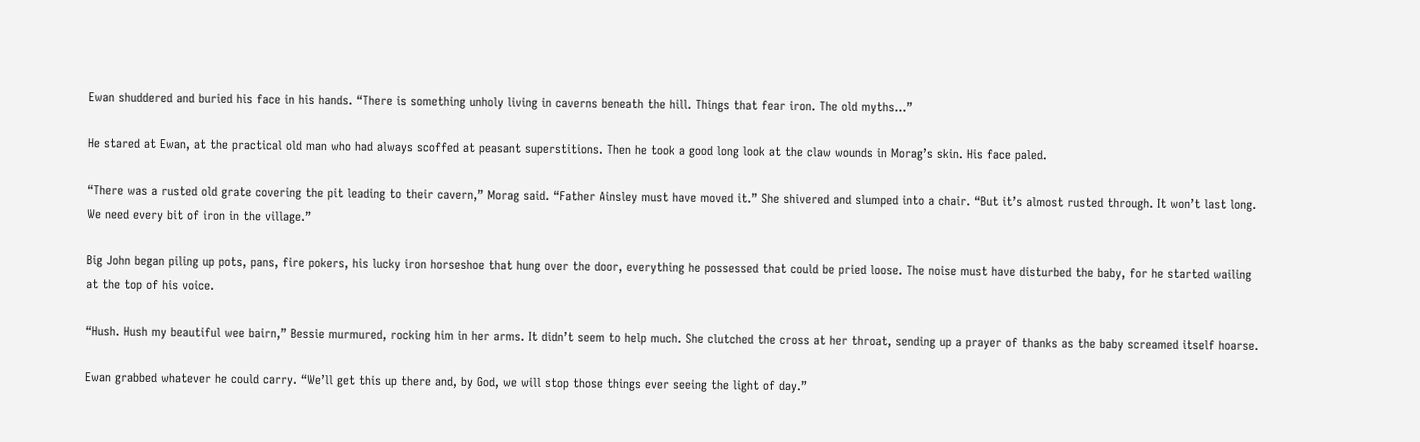Ewan shuddered and buried his face in his hands. “There is something unholy living in caverns beneath the hill. Things that fear iron. The old myths…”

He stared at Ewan, at the practical old man who had always scoffed at peasant superstitions. Then he took a good long look at the claw wounds in Morag’s skin. His face paled.

“There was a rusted old grate covering the pit leading to their cavern,” Morag said. “Father Ainsley must have moved it.” She shivered and slumped into a chair. “But it’s almost rusted through. It won’t last long. We need every bit of iron in the village.”

Big John began piling up pots, pans, fire pokers, his lucky iron horseshoe that hung over the door, everything he possessed that could be pried loose. The noise must have disturbed the baby, for he started wailing at the top of his voice.

“Hush. Hush my beautiful wee bairn,” Bessie murmured, rocking him in her arms. It didn’t seem to help much. She clutched the cross at her throat, sending up a prayer of thanks as the baby screamed itself hoarse.

Ewan grabbed whatever he could carry. “We’ll get this up there and, by God, we will stop those things ever seeing the light of day.”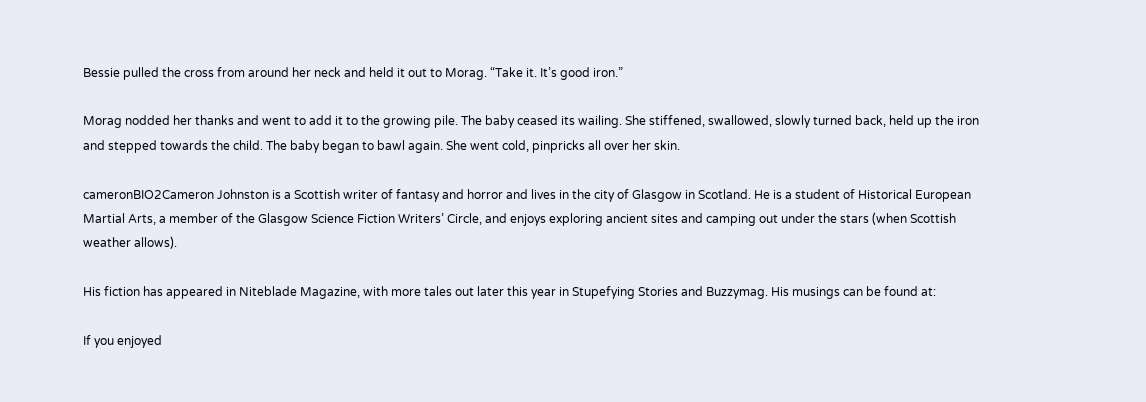Bessie pulled the cross from around her neck and held it out to Morag. “Take it. It’s good iron.”

Morag nodded her thanks and went to add it to the growing pile. The baby ceased its wailing. She stiffened, swallowed, slowly turned back, held up the iron and stepped towards the child. The baby began to bawl again. She went cold, pinpricks all over her skin.

cameronBIO2Cameron Johnston is a Scottish writer of fantasy and horror and lives in the city of Glasgow in Scotland. He is a student of Historical European Martial Arts, a member of the Glasgow Science Fiction Writers’ Circle, and enjoys exploring ancient sites and camping out under the stars (when Scottish weather allows).

His fiction has appeared in Niteblade Magazine, with more tales out later this year in Stupefying Stories and Buzzymag. His musings can be found at:

If you enjoyed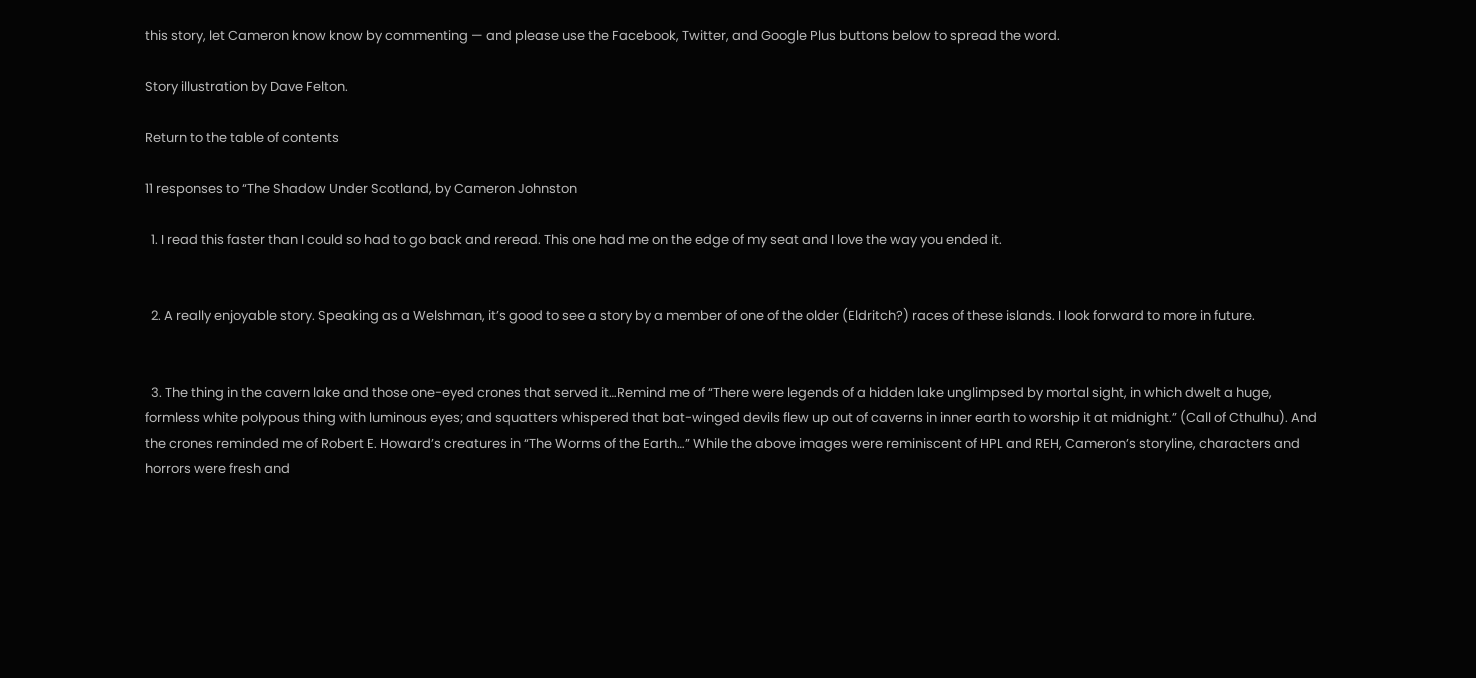this story, let Cameron know know by commenting — and please use the Facebook, Twitter, and Google Plus buttons below to spread the word.

Story illustration by Dave Felton.

Return to the table of contents

11 responses to “The Shadow Under Scotland, by Cameron Johnston

  1. I read this faster than I could so had to go back and reread. This one had me on the edge of my seat and I love the way you ended it.


  2. A really enjoyable story. Speaking as a Welshman, it’s good to see a story by a member of one of the older (Eldritch?) races of these islands. I look forward to more in future.


  3. The thing in the cavern lake and those one-eyed crones that served it…Remind me of “There were legends of a hidden lake unglimpsed by mortal sight, in which dwelt a huge, formless white polypous thing with luminous eyes; and squatters whispered that bat-winged devils flew up out of caverns in inner earth to worship it at midnight.” (Call of Cthulhu). And the crones reminded me of Robert E. Howard’s creatures in “The Worms of the Earth…” While the above images were reminiscent of HPL and REH, Cameron’s storyline, characters and horrors were fresh and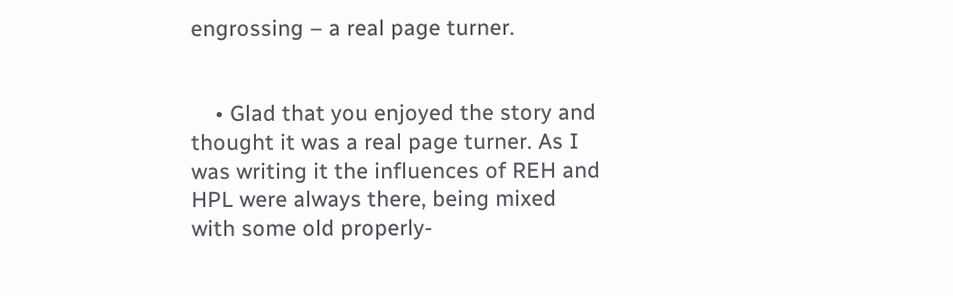engrossing – a real page turner.


    • Glad that you enjoyed the story and thought it was a real page turner. As I was writing it the influences of REH and HPL were always there, being mixed with some old properly-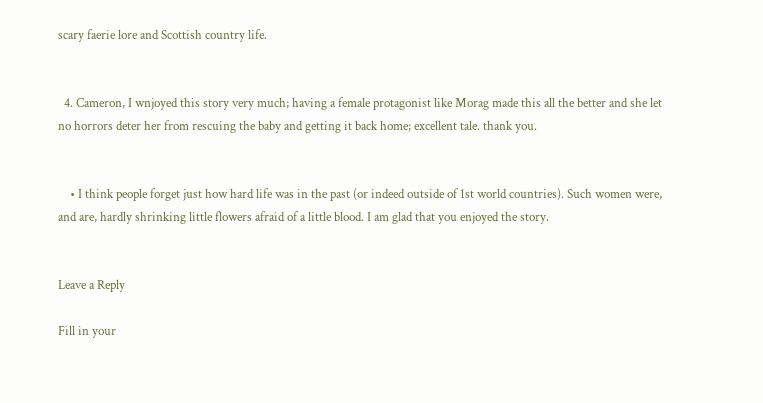scary faerie lore and Scottish country life.


  4. Cameron, I wnjoyed this story very much; having a female protagonist like Morag made this all the better and she let no horrors deter her from rescuing the baby and getting it back home; excellent tale. thank you.


    • I think people forget just how hard life was in the past (or indeed outside of 1st world countries). Such women were, and are, hardly shrinking little flowers afraid of a little blood. I am glad that you enjoyed the story.


Leave a Reply

Fill in your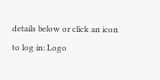details below or click an icon to log in: Logo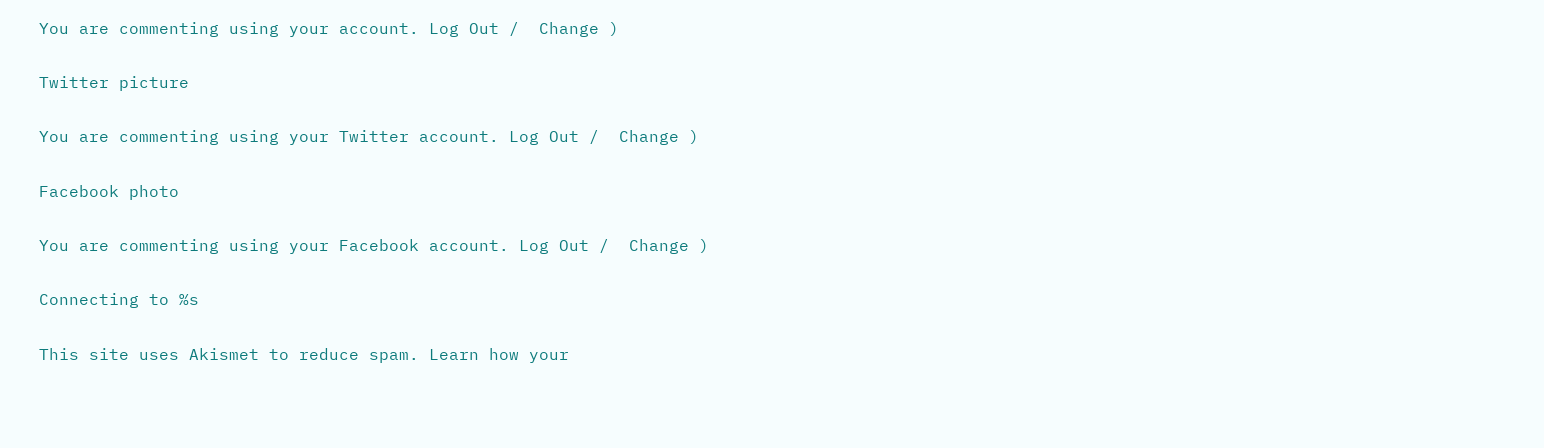You are commenting using your account. Log Out /  Change )

Twitter picture

You are commenting using your Twitter account. Log Out /  Change )

Facebook photo

You are commenting using your Facebook account. Log Out /  Change )

Connecting to %s

This site uses Akismet to reduce spam. Learn how your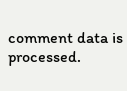comment data is processed.